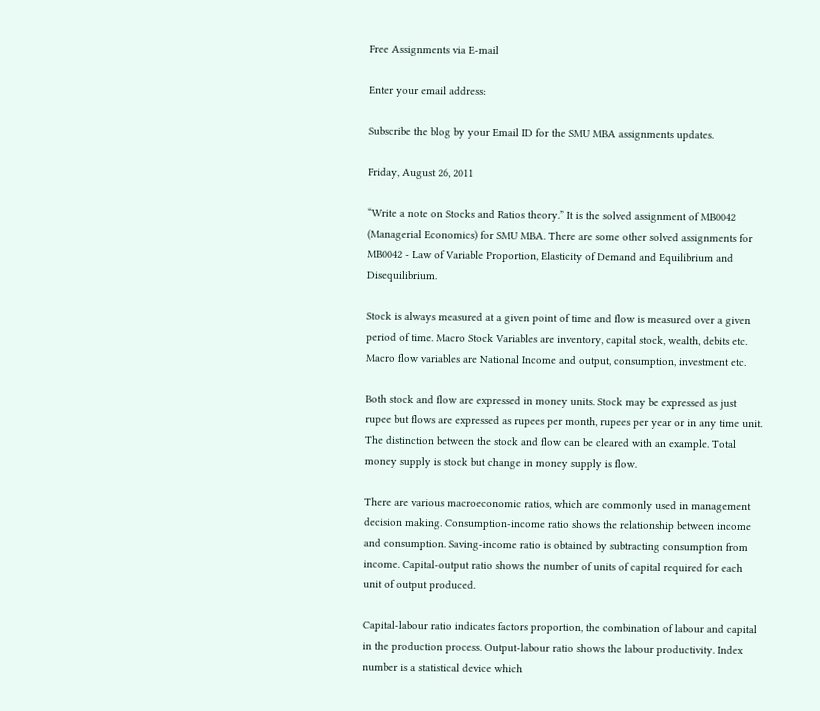Free Assignments via E-mail

Enter your email address:

Subscribe the blog by your Email ID for the SMU MBA assignments updates.

Friday, August 26, 2011

“Write a note on Stocks and Ratios theory.” It is the solved assignment of MB0042 (Managerial Economics) for SMU MBA. There are some other solved assignments for MB0042 - Law of Variable Proportion, Elasticity of Demand and Equilibrium and Disequilibrium.

Stock is always measured at a given point of time and flow is measured over a given period of time. Macro Stock Variables are inventory, capital stock, wealth, debits etc. Macro flow variables are National Income and output, consumption, investment etc.

Both stock and flow are expressed in money units. Stock may be expressed as just rupee but flows are expressed as rupees per month, rupees per year or in any time unit. The distinction between the stock and flow can be cleared with an example. Total money supply is stock but change in money supply is flow.

There are various macroeconomic ratios, which are commonly used in management decision making. Consumption-income ratio shows the relationship between income and consumption. Saving-income ratio is obtained by subtracting consumption from income. Capital-output ratio shows the number of units of capital required for each unit of output produced.

Capital-labour ratio indicates factors proportion, the combination of labour and capital in the production process. Output-labour ratio shows the labour productivity. Index number is a statistical device which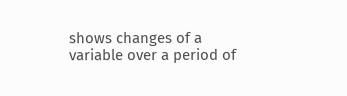shows changes of a variable over a period of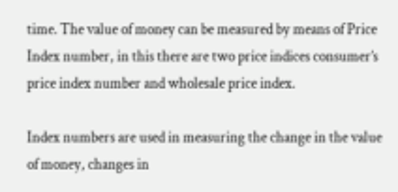time. The value of money can be measured by means of Price Index number, in this there are two price indices consumer’s price index number and wholesale price index.

Index numbers are used in measuring the change in the value of money, changes in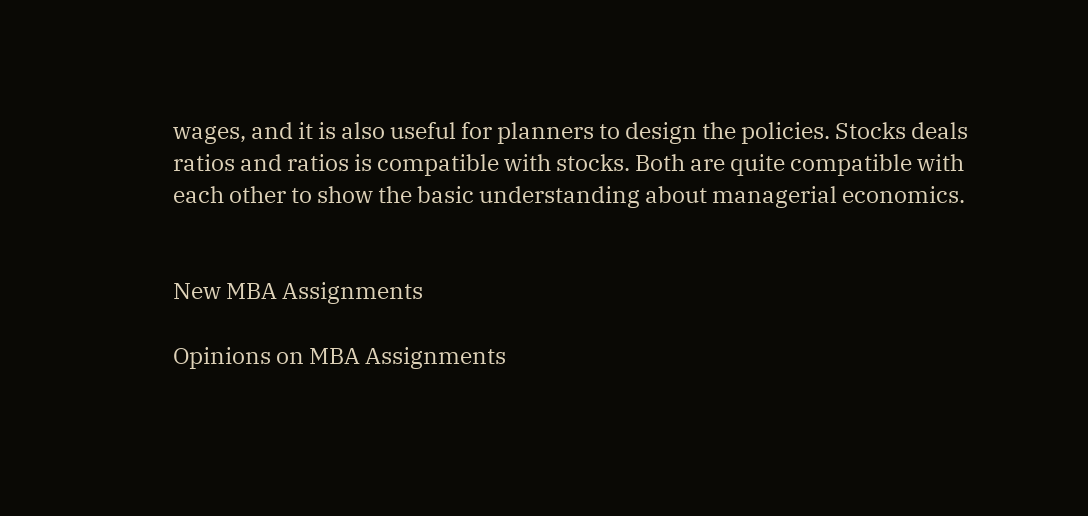wages, and it is also useful for planners to design the policies. Stocks deals ratios and ratios is compatible with stocks. Both are quite compatible with each other to show the basic understanding about managerial economics.


New MBA Assignments

Opinions on MBA Assignments